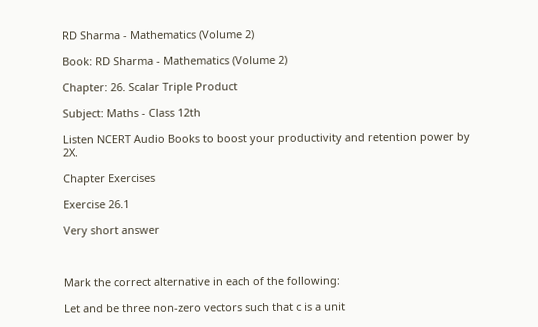RD Sharma - Mathematics (Volume 2)

Book: RD Sharma - Mathematics (Volume 2)

Chapter: 26. Scalar Triple Product

Subject: Maths - Class 12th

Listen NCERT Audio Books to boost your productivity and retention power by 2X.

Chapter Exercises

Exercise 26.1

Very short answer



Mark the correct alternative in each of the following:

Let and be three non-zero vectors such that c is a unit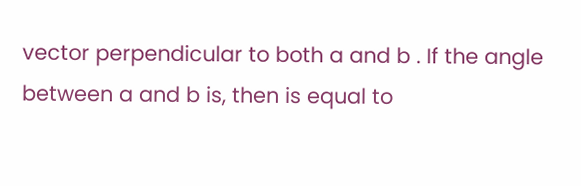vector perpendicular to both a and b . If the angle between a and b is, then is equal to